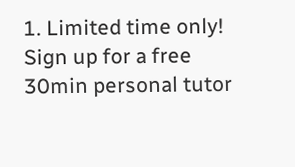1. Limited time only! Sign up for a free 30min personal tutor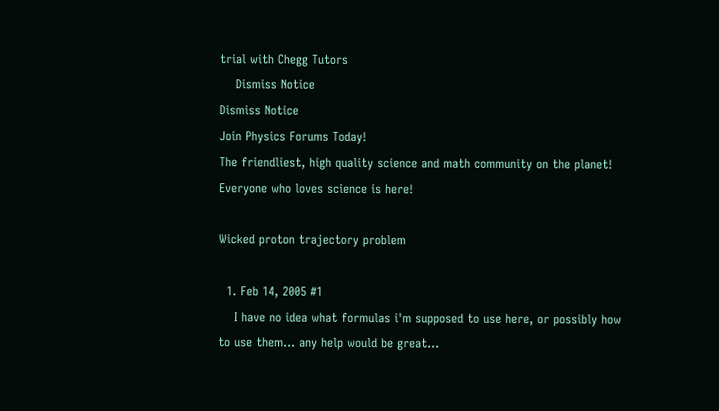trial with Chegg Tutors
    Dismiss Notice
Dismiss Notice
Join Physics Forums Today!
The friendliest, high quality science and math community on the planet! Everyone who loves science is here!

Wicked proton trajectory problem

  1. Feb 14, 2005 #1
    I have no idea what formulas i'm supposed to use here, or possibly how to use them... any help would be great...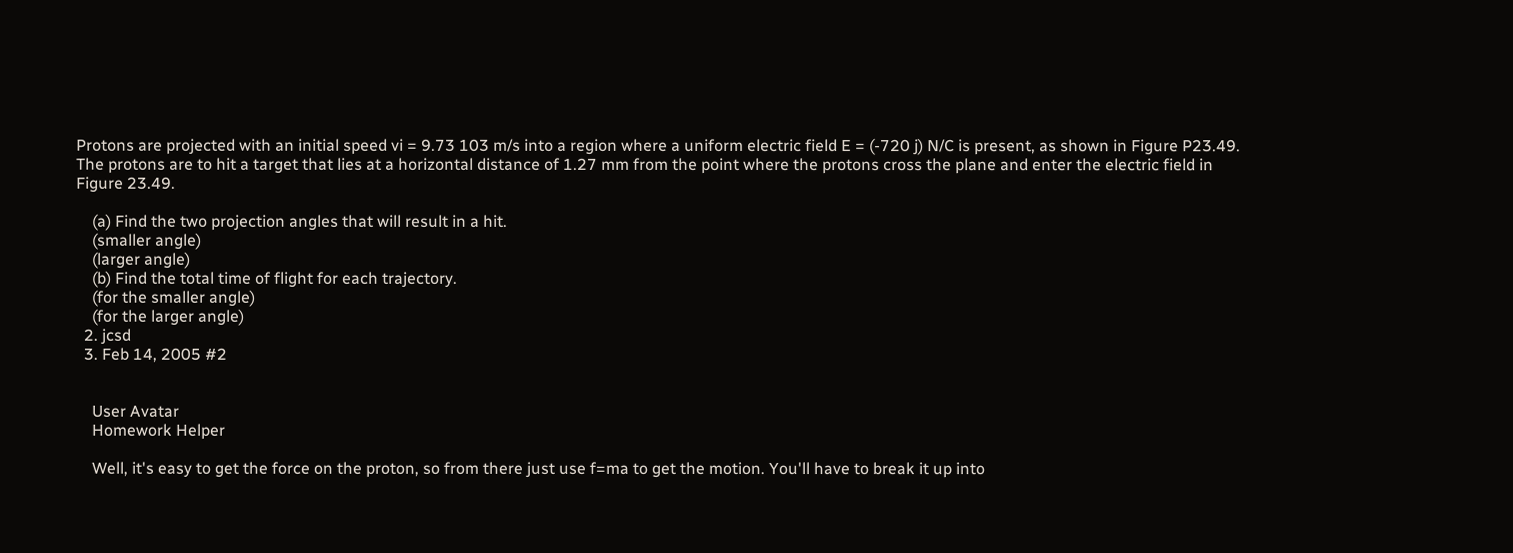Protons are projected with an initial speed vi = 9.73 103 m/s into a region where a uniform electric field E = (-720 j) N/C is present, as shown in Figure P23.49. The protons are to hit a target that lies at a horizontal distance of 1.27 mm from the point where the protons cross the plane and enter the electric field in Figure 23.49.

    (a) Find the two projection angles that will result in a hit.
    (smaller angle)
    (larger angle)
    (b) Find the total time of flight for each trajectory.
    (for the smaller angle)
    (for the larger angle)
  2. jcsd
  3. Feb 14, 2005 #2


    User Avatar
    Homework Helper

    Well, it's easy to get the force on the proton, so from there just use f=ma to get the motion. You'll have to break it up into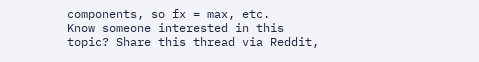components, so fx = max, etc.
Know someone interested in this topic? Share this thread via Reddit,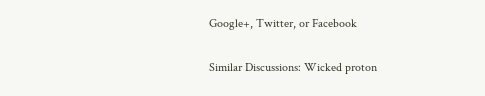Google+, Twitter, or Facebook

Similar Discussions: Wicked proton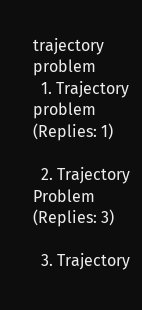trajectory problem
  1. Trajectory problem (Replies: 1)

  2. Trajectory Problem (Replies: 3)

  3. Trajectory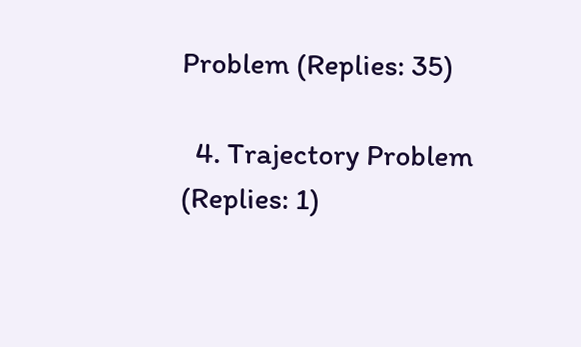Problem (Replies: 35)

  4. Trajectory Problem (Replies: 1)